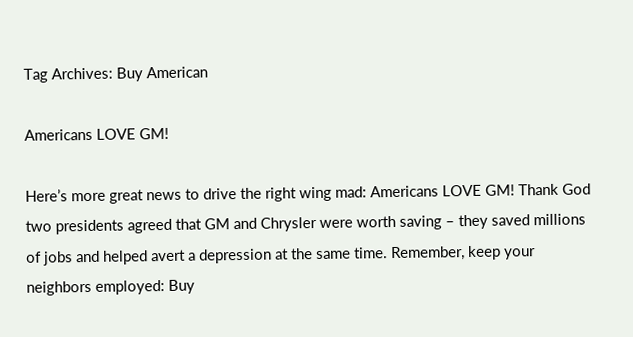Tag Archives: Buy American

Americans LOVE GM!

Here’s more great news to drive the right wing mad: Americans LOVE GM! Thank God two presidents agreed that GM and Chrysler were worth saving – they saved millions of jobs and helped avert a depression at the same time. Remember, keep your neighbors employed: Buy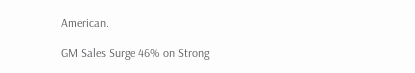American.

GM Sales Surge 46% on Strong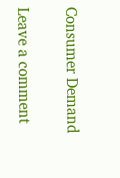Consumer Demand

Leave a comment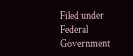Filed under Federal Government